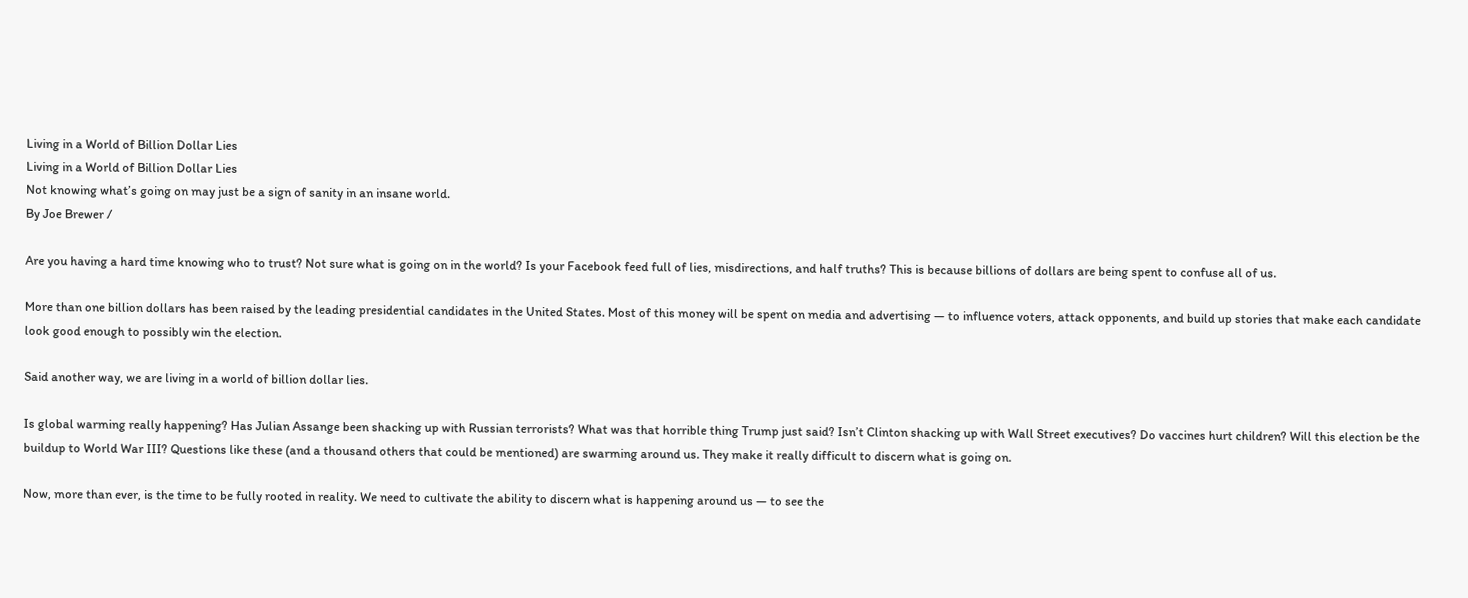Living in a World of Billion Dollar Lies
Living in a World of Billion Dollar Lies
Not knowing what’s going on may just be a sign of sanity in an insane world.
By Joe Brewer /

Are you having a hard time knowing who to trust? Not sure what is going on in the world? Is your Facebook feed full of lies, misdirections, and half truths? This is because billions of dollars are being spent to confuse all of us.

More than one billion dollars has been raised by the leading presidential candidates in the United States. Most of this money will be spent on media and advertising — to influence voters, attack opponents, and build up stories that make each candidate look good enough to possibly win the election.

Said another way, we are living in a world of billion dollar lies.

Is global warming really happening? Has Julian Assange been shacking up with Russian terrorists? What was that horrible thing Trump just said? Isn’t Clinton shacking up with Wall Street executives? Do vaccines hurt children? Will this election be the buildup to World War III? Questions like these (and a thousand others that could be mentioned) are swarming around us. They make it really difficult to discern what is going on.

Now, more than ever, is the time to be fully rooted in reality. We need to cultivate the ability to discern what is happening around us — to see the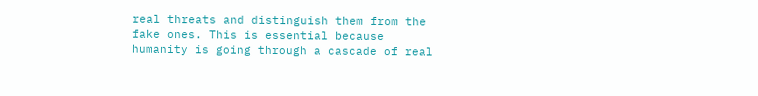real threats and distinguish them from the fake ones. This is essential because humanity is going through a cascade of real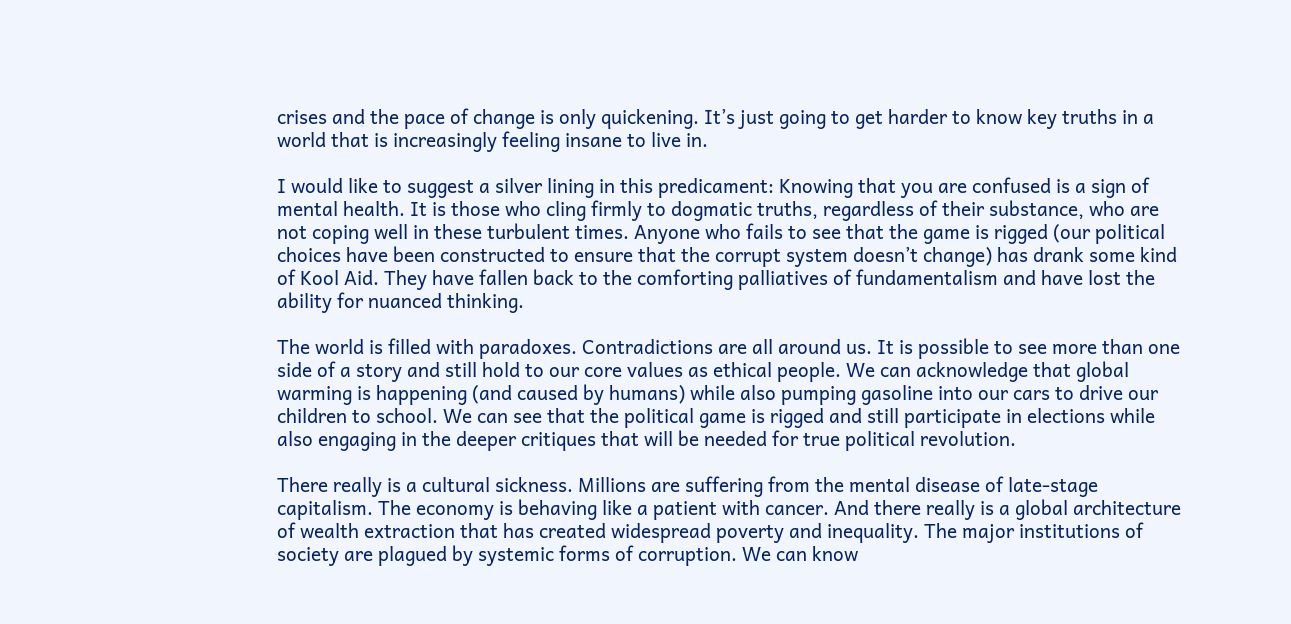crises and the pace of change is only quickening. It’s just going to get harder to know key truths in a world that is increasingly feeling insane to live in.

I would like to suggest a silver lining in this predicament: Knowing that you are confused is a sign of mental health. It is those who cling firmly to dogmatic truths, regardless of their substance, who are not coping well in these turbulent times. Anyone who fails to see that the game is rigged (our political choices have been constructed to ensure that the corrupt system doesn’t change) has drank some kind of Kool Aid. They have fallen back to the comforting palliatives of fundamentalism and have lost the ability for nuanced thinking.

The world is filled with paradoxes. Contradictions are all around us. It is possible to see more than one side of a story and still hold to our core values as ethical people. We can acknowledge that global warming is happening (and caused by humans) while also pumping gasoline into our cars to drive our children to school. We can see that the political game is rigged and still participate in elections while also engaging in the deeper critiques that will be needed for true political revolution.

There really is a cultural sickness. Millions are suffering from the mental disease of late-stage capitalism. The economy is behaving like a patient with cancer. And there really is a global architecture of wealth extraction that has created widespread poverty and inequality. The major institutions of society are plagued by systemic forms of corruption. We can know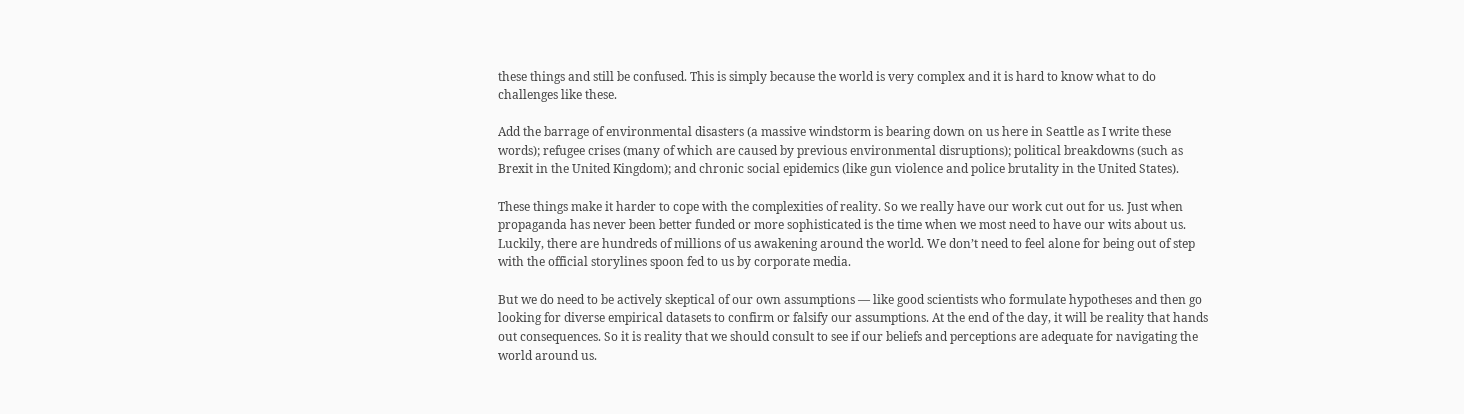these things and still be confused. This is simply because the world is very complex and it is hard to know what to do challenges like these.

Add the barrage of environmental disasters (a massive windstorm is bearing down on us here in Seattle as I write these words); refugee crises (many of which are caused by previous environmental disruptions); political breakdowns (such as Brexit in the United Kingdom); and chronic social epidemics (like gun violence and police brutality in the United States).

These things make it harder to cope with the complexities of reality. So we really have our work cut out for us. Just when propaganda has never been better funded or more sophisticated is the time when we most need to have our wits about us. Luckily, there are hundreds of millions of us awakening around the world. We don’t need to feel alone for being out of step with the official storylines spoon fed to us by corporate media.

But we do need to be actively skeptical of our own assumptions — like good scientists who formulate hypotheses and then go looking for diverse empirical datasets to confirm or falsify our assumptions. At the end of the day, it will be reality that hands out consequences. So it is reality that we should consult to see if our beliefs and perceptions are adequate for navigating the world around us.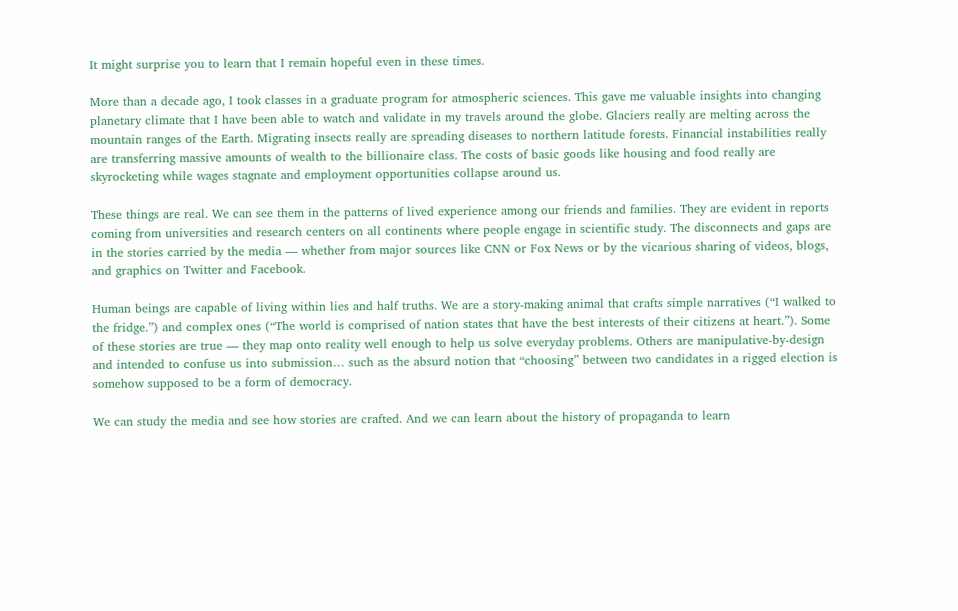It might surprise you to learn that I remain hopeful even in these times.

More than a decade ago, I took classes in a graduate program for atmospheric sciences. This gave me valuable insights into changing planetary climate that I have been able to watch and validate in my travels around the globe. Glaciers really are melting across the mountain ranges of the Earth. Migrating insects really are spreading diseases to northern latitude forests. Financial instabilities really are transferring massive amounts of wealth to the billionaire class. The costs of basic goods like housing and food really are skyrocketing while wages stagnate and employment opportunities collapse around us.

These things are real. We can see them in the patterns of lived experience among our friends and families. They are evident in reports coming from universities and research centers on all continents where people engage in scientific study. The disconnects and gaps are in the stories carried by the media — whether from major sources like CNN or Fox News or by the vicarious sharing of videos, blogs, and graphics on Twitter and Facebook.

Human beings are capable of living within lies and half truths. We are a story-making animal that crafts simple narratives (“I walked to the fridge.”) and complex ones (“The world is comprised of nation states that have the best interests of their citizens at heart.”). Some of these stories are true — they map onto reality well enough to help us solve everyday problems. Others are manipulative-by-design and intended to confuse us into submission… such as the absurd notion that “choosing” between two candidates in a rigged election is somehow supposed to be a form of democracy.

We can study the media and see how stories are crafted. And we can learn about the history of propaganda to learn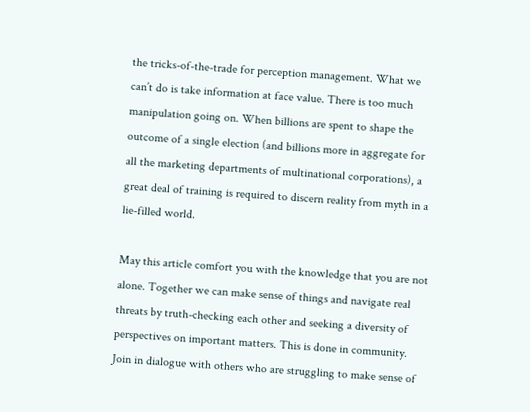the tricks-of-the-trade for perception management. What we can’t do is take information at face value. There is too much manipulation going on. When billions are spent to shape the outcome of a single election (and billions more in aggregate for all the marketing departments of multinational corporations), a great deal of training is required to discern reality from myth in a lie-filled world.

May this article comfort you with the knowledge that you are not alone. Together we can make sense of things and navigate real threats by truth-checking each other and seeking a diversity of perspectives on important matters. This is done in community. Join in dialogue with others who are struggling to make sense of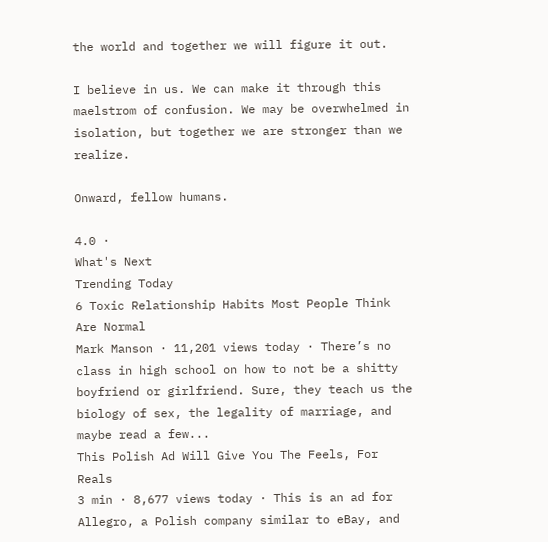the world and together we will figure it out.

I believe in us. We can make it through this maelstrom of confusion. We may be overwhelmed in isolation, but together we are stronger than we realize.

Onward, fellow humans.

4.0 ·
What's Next
Trending Today
6 Toxic Relationship Habits Most People Think Are Normal
Mark Manson · 11,201 views today · There’s no class in high school on how to not be a shitty boyfriend or girlfriend. Sure, they teach us the biology of sex, the legality of marriage, and maybe read a few...
This Polish Ad Will Give You The Feels, For Reals
3 min · 8,677 views today · This is an ad for Allegro, a Polish company similar to eBay, and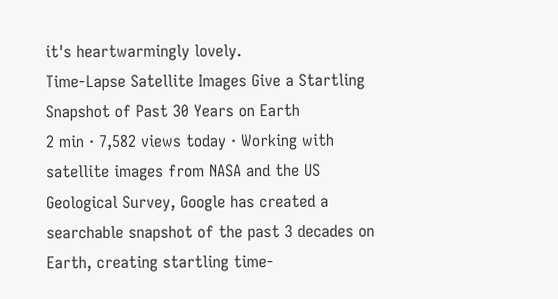it's heartwarmingly lovely.
Time-Lapse Satellite Images Give a Startling Snapshot of Past 30 Years on Earth
2 min · 7,582 views today · Working with satellite images from NASA and the US Geological Survey, Google has created a searchable snapshot of the past 3 decades on Earth, creating startling time-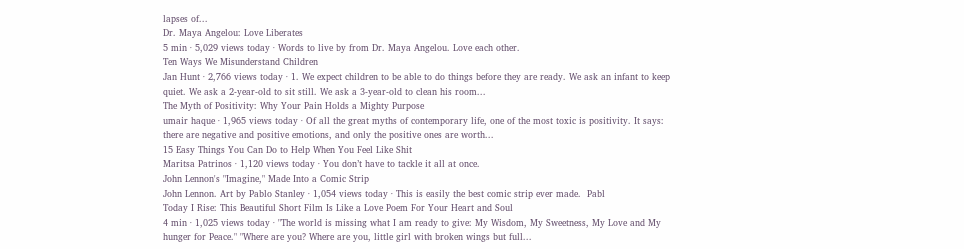lapses of...
Dr. Maya Angelou: Love Liberates
5 min · 5,029 views today · Words to live by from Dr. Maya Angelou. Love each other.
Ten Ways We Misunderstand Children
Jan Hunt · 2,766 views today · 1. We expect children to be able to do things before they are ready. We ask an infant to keep quiet. We ask a 2-year-old to sit still. We ask a 3-year-old to clean his room...
The Myth of Positivity: Why Your Pain Holds a Mighty Purpose
umair haque · 1,965 views today · Of all the great myths of contemporary life, one of the most toxic is positivity. It says: there are negative and positive emotions, and only the positive ones are worth...
15 Easy Things You Can Do to Help When You Feel Like Shit
Maritsa Patrinos · 1,120 views today · You don’t have to tackle it all at once.
John Lennon's "Imagine," Made Into a Comic Strip
John Lennon. Art by Pablo Stanley · 1,054 views today · This is easily the best comic strip ever made.  Pabl
Today I Rise: This Beautiful Short Film Is Like a Love Poem For Your Heart and Soul
4 min · 1,025 views today · "The world is missing what I am ready to give: My Wisdom, My Sweetness, My Love and My hunger for Peace." "Where are you? Where are you, little girl with broken wings but full...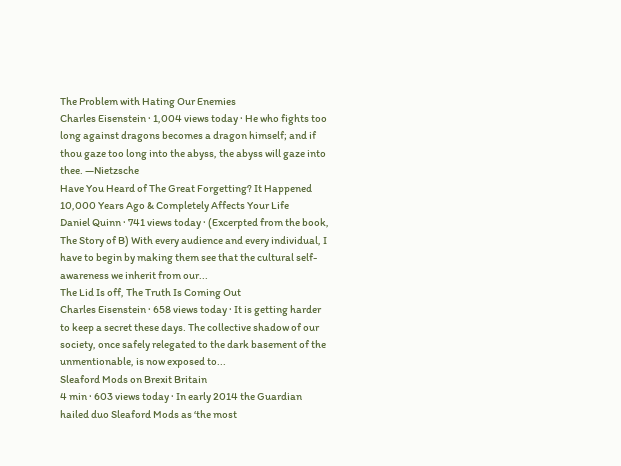The Problem with Hating Our Enemies
Charles Eisenstein · 1,004 views today · He who fights too long against dragons becomes a dragon himself; and if thou gaze too long into the abyss, the abyss will gaze into thee. —Nietzsche
Have You Heard of The Great Forgetting? It Happened 10,000 Years Ago & Completely Affects Your Life
Daniel Quinn · 741 views today · (Excerpted from the book, The Story of B) With every audience and every individual, I have to begin by making them see that the cultural self-awareness we inherit from our...
The Lid Is off, The Truth Is Coming Out
Charles Eisenstein · 658 views today · It is getting harder to keep a secret these days. The collective shadow of our society, once safely relegated to the dark basement of the unmentionable, is now exposed to...
Sleaford Mods on Brexit Britain
4 min · 603 views today · In early 2014 the Guardian hailed duo Sleaford Mods as ‘the most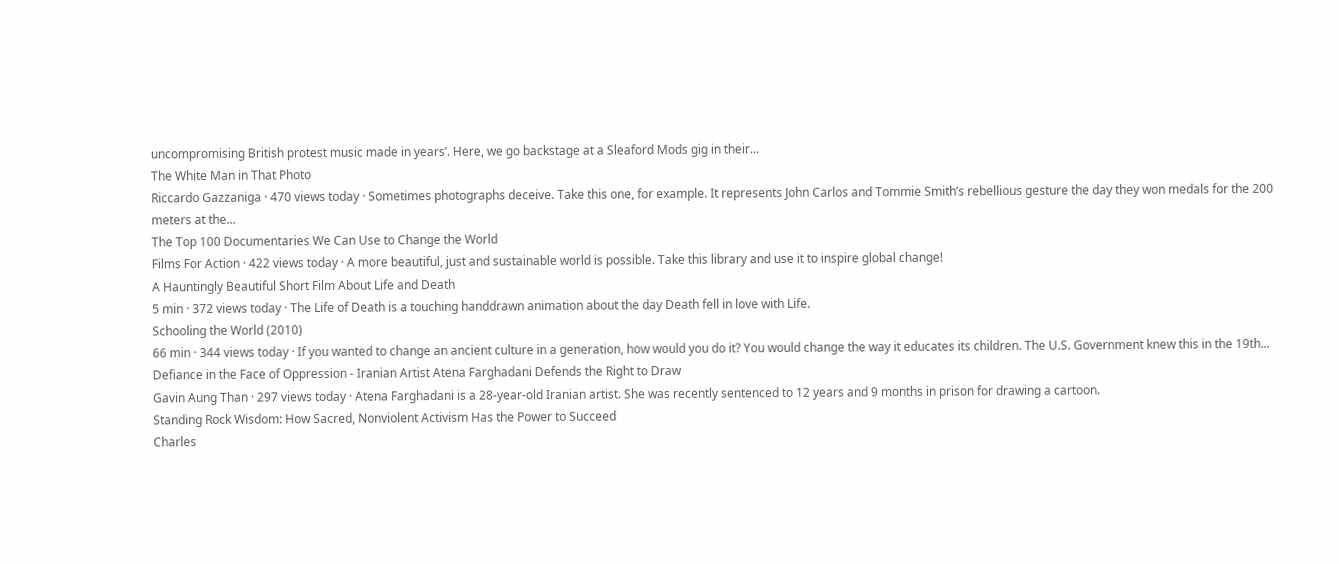uncompromising British protest music made in years’. Here, we go backstage at a Sleaford Mods gig in their...
The White Man in That Photo
Riccardo Gazzaniga · 470 views today · Sometimes photographs deceive. Take this one, for example. It represents John Carlos and Tommie Smith’s rebellious gesture the day they won medals for the 200 meters at the...
The Top 100 Documentaries We Can Use to Change the World
Films For Action · 422 views today · A more beautiful, just and sustainable world is possible. Take this library and use it to inspire global change!
A Hauntingly Beautiful Short Film About Life and Death
5 min · 372 views today · The Life of Death is a touching handdrawn animation about the day Death fell in love with Life.
Schooling the World (2010)
66 min · 344 views today · If you wanted to change an ancient culture in a generation, how would you do it? You would change the way it educates its children. The U.S. Government knew this in the 19th...
Defiance in the Face of Oppression - Iranian Artist Atena Farghadani Defends the Right to Draw
Gavin Aung Than · 297 views today · Atena Farghadani is a 28-year-old Iranian artist. She was recently sentenced to 12 years and 9 months in prison for drawing a cartoon.
Standing Rock Wisdom: How Sacred, Nonviolent Activism Has the Power to Succeed
Charles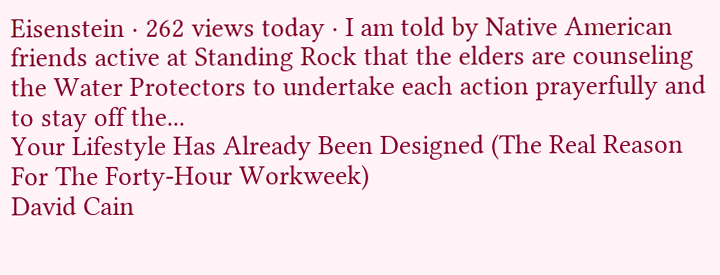Eisenstein · 262 views today · I am told by Native American friends active at Standing Rock that the elders are counseling the Water Protectors to undertake each action prayerfully and to stay off the...
Your Lifestyle Has Already Been Designed (The Real Reason For The Forty-Hour Workweek)
David Cain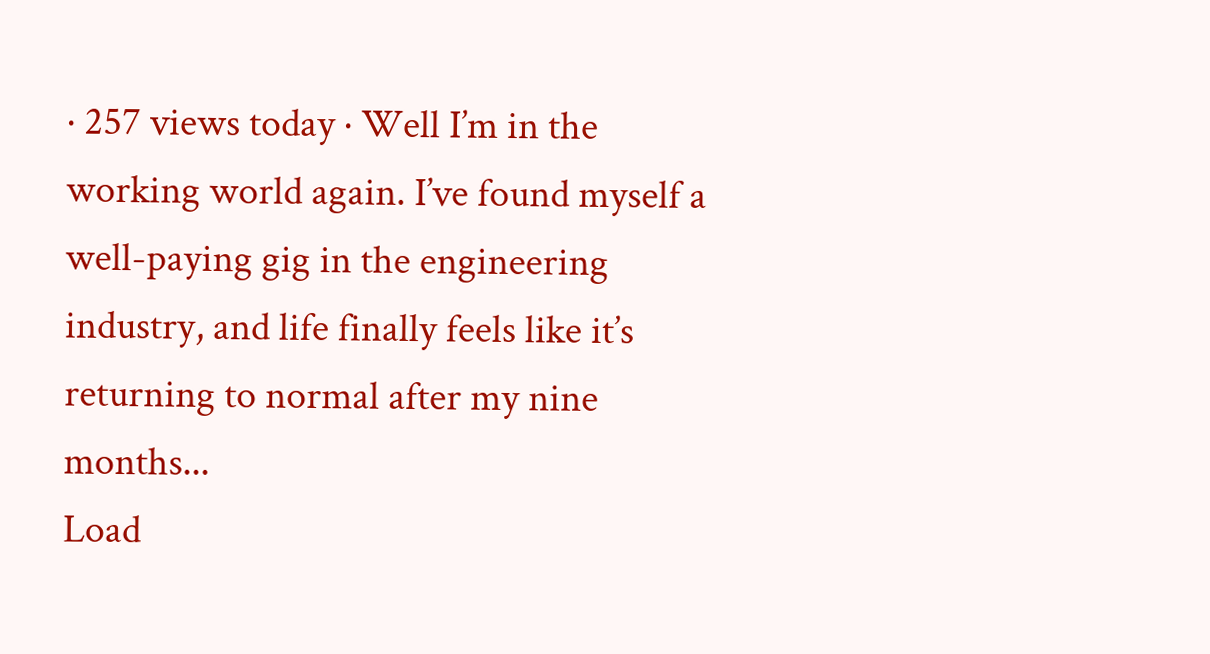· 257 views today · Well I’m in the working world again. I’ve found myself a well-paying gig in the engineering industry, and life finally feels like it’s returning to normal after my nine months...
Load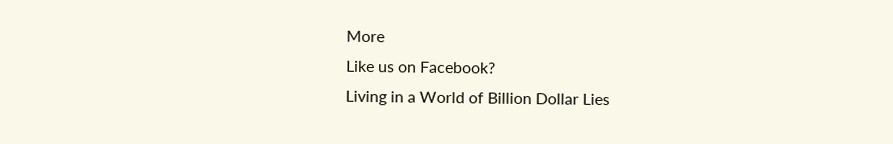More
Like us on Facebook?
Living in a World of Billion Dollar Lies